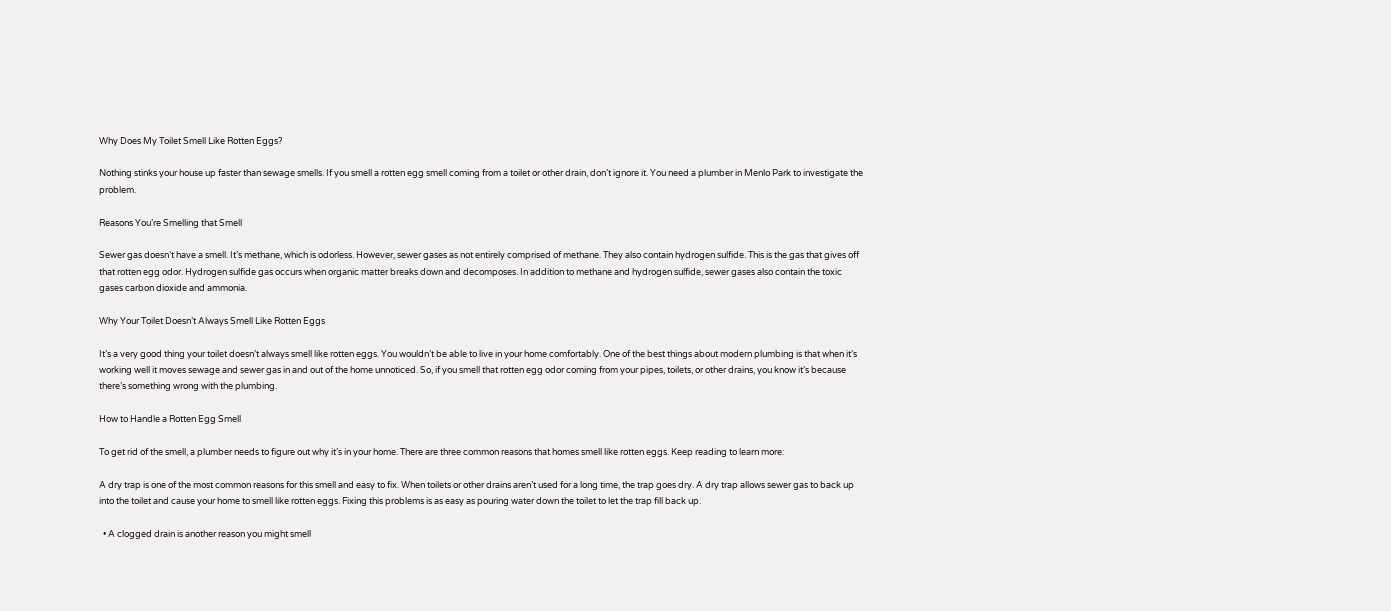Why Does My Toilet Smell Like Rotten Eggs?

Nothing stinks your house up faster than sewage smells. If you smell a rotten egg smell coming from a toilet or other drain, don’t ignore it. You need a plumber in Menlo Park to investigate the problem.

Reasons You’re Smelling that Smell

Sewer gas doesn’t have a smell. It’s methane, which is odorless. However, sewer gases as not entirely comprised of methane. They also contain hydrogen sulfide. This is the gas that gives off that rotten egg odor. Hydrogen sulfide gas occurs when organic matter breaks down and decomposes. In addition to methane and hydrogen sulfide, sewer gases also contain the toxic gases carbon dioxide and ammonia.

Why Your Toilet Doesn’t Always Smell Like Rotten Eggs

It’s a very good thing your toilet doesn’t always smell like rotten eggs. You wouldn’t be able to live in your home comfortably. One of the best things about modern plumbing is that when it’s working well it moves sewage and sewer gas in and out of the home unnoticed. So, if you smell that rotten egg odor coming from your pipes, toilets, or other drains, you know it’s because there’s something wrong with the plumbing.

How to Handle a Rotten Egg Smell

To get rid of the smell, a plumber needs to figure out why it’s in your home. There are three common reasons that homes smell like rotten eggs. Keep reading to learn more:

A dry trap is one of the most common reasons for this smell and easy to fix. When toilets or other drains aren’t used for a long time, the trap goes dry. A dry trap allows sewer gas to back up into the toilet and cause your home to smell like rotten eggs. Fixing this problems is as easy as pouring water down the toilet to let the trap fill back up.

  • A clogged drain is another reason you might smell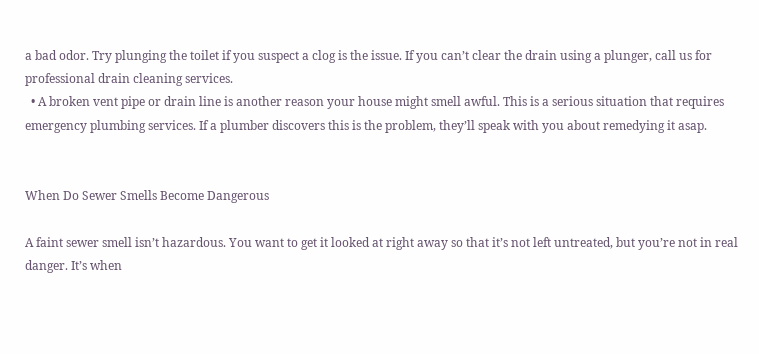a bad odor. Try plunging the toilet if you suspect a clog is the issue. If you can’t clear the drain using a plunger, call us for professional drain cleaning services.
  • A broken vent pipe or drain line is another reason your house might smell awful. This is a serious situation that requires emergency plumbing services. If a plumber discovers this is the problem, they’ll speak with you about remedying it asap.


When Do Sewer Smells Become Dangerous

A faint sewer smell isn’t hazardous. You want to get it looked at right away so that it’s not left untreated, but you’re not in real danger. It’s when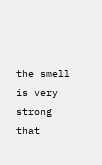the smell is very strong that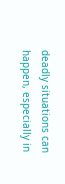deadly situations can happen, especially in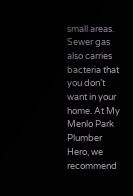small areas. Sewer gas also carries bacteria that you don’t want in your home. At My Menlo Park Plumber Hero, we recommend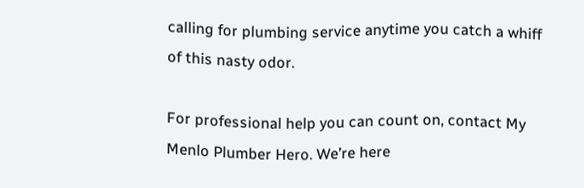calling for plumbing service anytime you catch a whiff of this nasty odor.

For professional help you can count on, contact My Menlo Plumber Hero. We’re here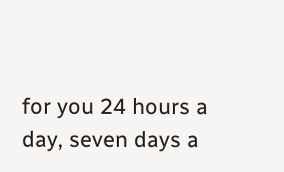for you 24 hours a day, seven days a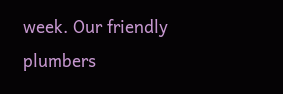week. Our friendly plumbers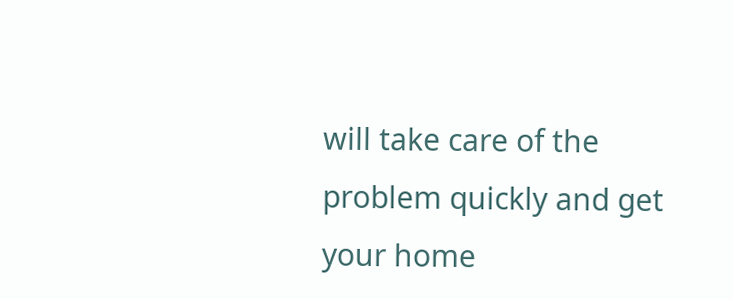will take care of the problem quickly and get your home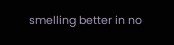smelling better in no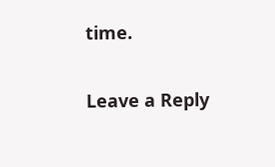time.

Leave a Reply